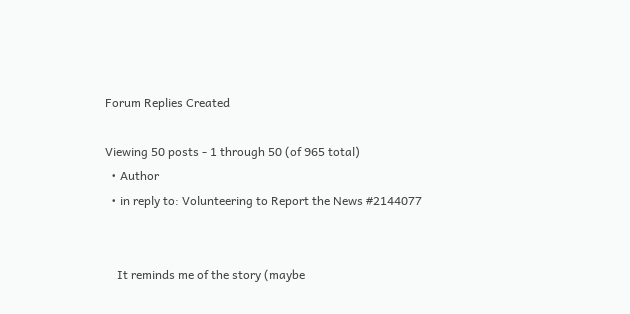Forum Replies Created

Viewing 50 posts - 1 through 50 (of 965 total)
  • Author
  • in reply to: Volunteering to Report the News #2144077


    It reminds me of the story (maybe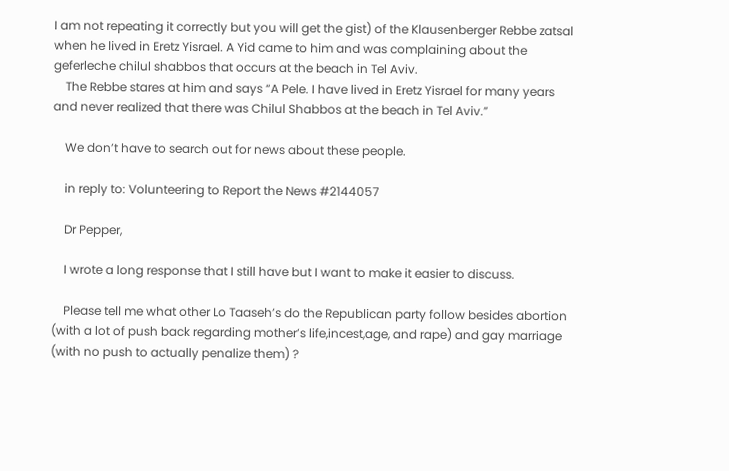I am not repeating it correctly but you will get the gist) of the Klausenberger Rebbe zatsal when he lived in Eretz Yisrael. A Yid came to him and was complaining about the geferleche chilul shabbos that occurs at the beach in Tel Aviv.
    The Rebbe stares at him and says “A Pele. I have lived in Eretz Yisrael for many years and never realized that there was Chilul Shabbos at the beach in Tel Aviv.”

    We don’t have to search out for news about these people.

    in reply to: Volunteering to Report the News #2144057

    Dr Pepper,

    I wrote a long response that I still have but I want to make it easier to discuss.

    Please tell me what other Lo Taaseh’s do the Republican party follow besides abortion (with a lot of push back regarding mother’s life,incest,age, and rape) and gay marriage (with no push to actually penalize them) ?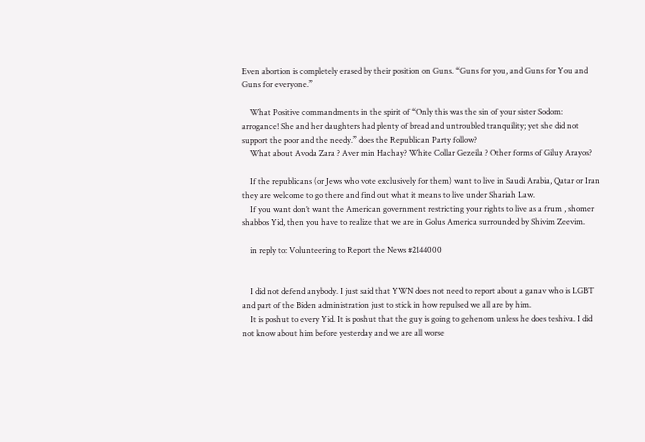Even abortion is completely erased by their position on Guns. “Guns for you, and Guns for You and Guns for everyone.”

    What Positive commandments in the spirit of “Only this was the sin of your sister Sodom: arrogance! She and her daughters had plenty of bread and untroubled tranquility; yet she did not support the poor and the needy.” does the Republican Party follow?
    What about Avoda Zara ? Aver min Hachay? White Collar Gezeila ? Other forms of Giluy Arayos?

    If the republicans (or Jews who vote exclusively for them) want to live in Saudi Arabia, Qatar or Iran they are welcome to go there and find out what it means to live under Shariah Law.
    If you want don’t want the American government restricting your rights to live as a frum , shomer shabbos Yid, then you have to realize that we are in Golus America surrounded by Shivim Zeevim.

    in reply to: Volunteering to Report the News #2144000


    I did not defend anybody. I just said that YWN does not need to report about a ganav who is LGBT and part of the Biden administration just to stick in how repulsed we all are by him.
    It is poshut to every Yid. It is poshut that the guy is going to gehenom unless he does teshiva. I did not know about him before yesterday and we are all worse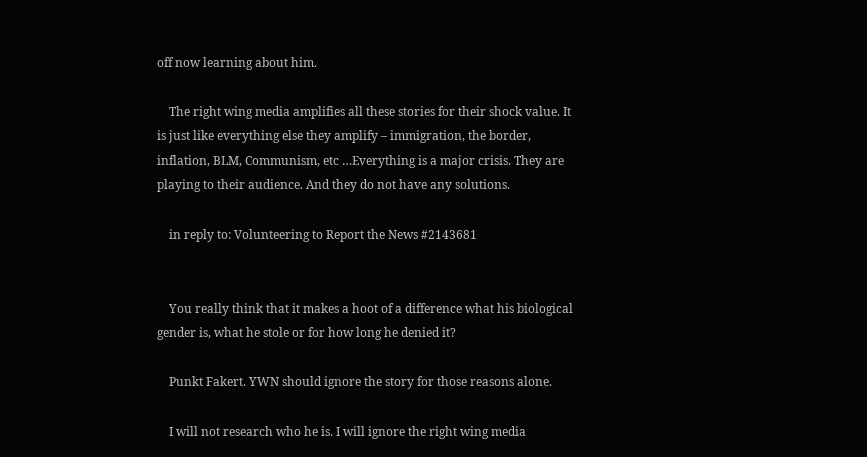off now learning about him.

    The right wing media amplifies all these stories for their shock value. It is just like everything else they amplify – immigration, the border, inflation, BLM, Communism, etc …Everything is a major crisis. They are playing to their audience. And they do not have any solutions.

    in reply to: Volunteering to Report the News #2143681


    You really think that it makes a hoot of a difference what his biological gender is, what he stole or for how long he denied it?

    Punkt Fakert. YWN should ignore the story for those reasons alone.

    I will not research who he is. I will ignore the right wing media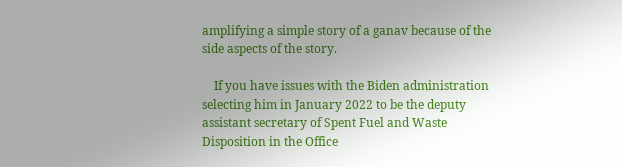amplifying a simple story of a ganav because of the side aspects of the story.

    If you have issues with the Biden administration selecting him in January 2022 to be the deputy assistant secretary of Spent Fuel and Waste Disposition in the Office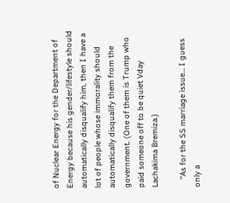of Nuclear Energy for the Department of Energy because his gender/lifestyle should automatically disqualify him, then I have a lot of people whose immorality should automatically disqualify them from the government. (One of them is Trump who paid someone off to be quiet Vday Lachakima Bremiza.)

    “As for the SS marriage issue… I guess only a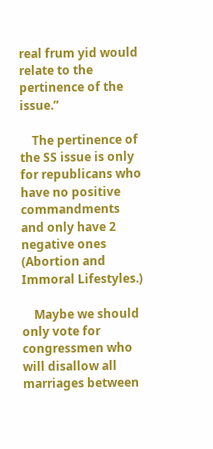real frum yid would relate to the pertinence of the issue.”

    The pertinence of the SS issue is only for republicans who have no positive commandments and only have 2 negative ones (Abortion and Immoral Lifestyles.)

    Maybe we should only vote for congressmen who will disallow all marriages between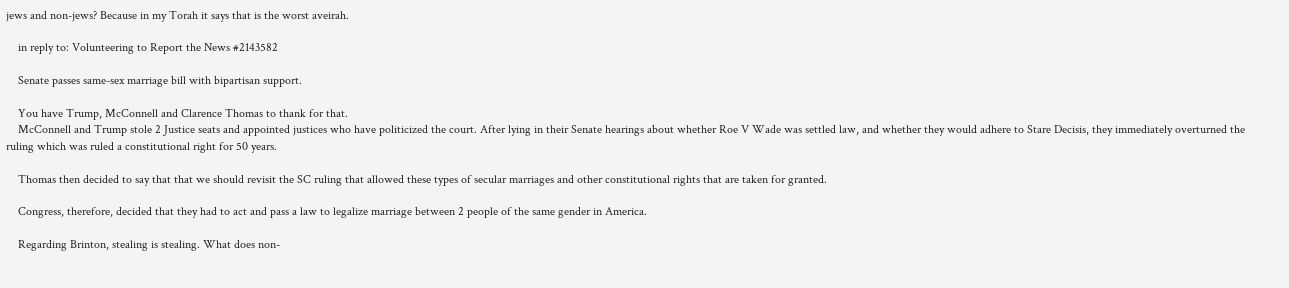jews and non-jews? Because in my Torah it says that is the worst aveirah.

    in reply to: Volunteering to Report the News #2143582

    Senate passes same-sex marriage bill with bipartisan support.

    You have Trump, McConnell and Clarence Thomas to thank for that.
    McConnell and Trump stole 2 Justice seats and appointed justices who have politicized the court. After lying in their Senate hearings about whether Roe V Wade was settled law, and whether they would adhere to Stare Decisis, they immediately overturned the ruling which was ruled a constitutional right for 50 years.

    Thomas then decided to say that that we should revisit the SC ruling that allowed these types of secular marriages and other constitutional rights that are taken for granted.

    Congress, therefore, decided that they had to act and pass a law to legalize marriage between 2 people of the same gender in America.

    Regarding Brinton, stealing is stealing. What does non-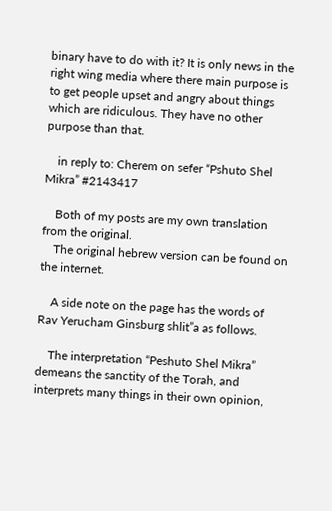binary have to do with it? It is only news in the right wing media where there main purpose is to get people upset and angry about things which are ridiculous. They have no other purpose than that.

    in reply to: Cherem on sefer “Pshuto Shel Mikra” #2143417

    Both of my posts are my own translation from the original.
    The original hebrew version can be found on the internet.

    A side note on the page has the words of Rav Yerucham Ginsburg shlit”a as follows.

    The interpretation “Peshuto Shel Mikra” demeans the sanctity of the Torah, and interprets many things in their own opinion,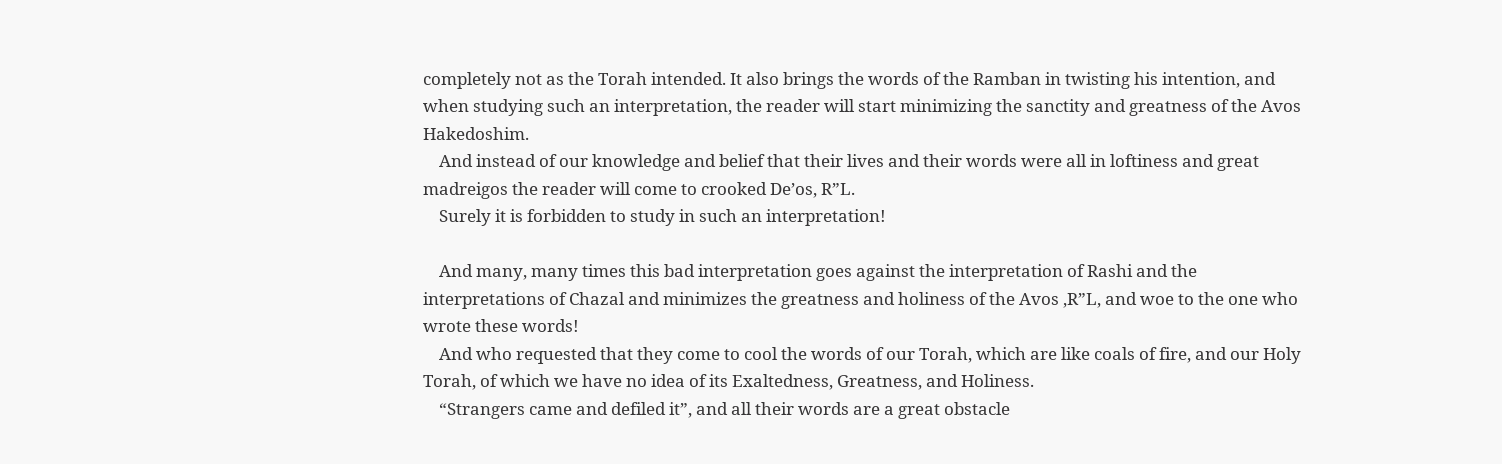completely not as the Torah intended. It also brings the words of the Ramban in twisting his intention, and when studying such an interpretation, the reader will start minimizing the sanctity and greatness of the Avos Hakedoshim.
    And instead of our knowledge and belief that their lives and their words were all in loftiness and great madreigos the reader will come to crooked De’os, R”L.
    Surely it is forbidden to study in such an interpretation!

    And many, many times this bad interpretation goes against the interpretation of Rashi and the interpretations of Chazal and minimizes the greatness and holiness of the Avos ,R”L, and woe to the one who wrote these words!
    And who requested that they come to cool the words of our Torah, which are like coals of fire, and our Holy Torah, of which we have no idea of its Exaltedness, Greatness, and Holiness.
    “Strangers came and defiled it”, and all their words are a great obstacle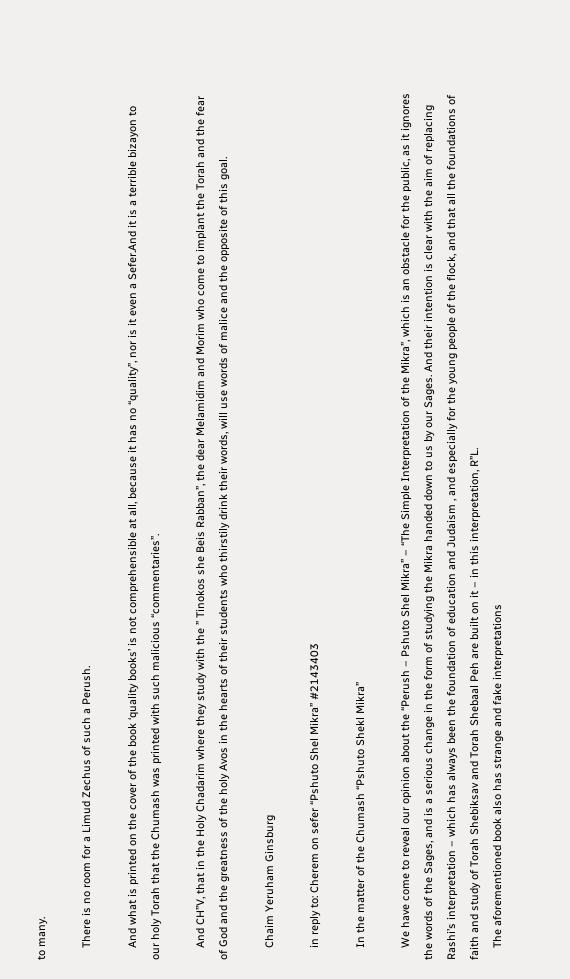to many.

    There is no room for a Limud Zechus of such a Perush.

    And what is printed on the cover of the book ‘quality books’ is not comprehensible at all, because it has no “quality”, nor is it even a Sefer.And it is a terrible bizayon to our holy Torah that the Chumash was printed with such malicious “commentaries”.

    And CH”V, that in the Holy Chadarim where they study with the ” Tinokos she Beis Rabban”, the dear Melamidim and Morim who come to implant the Torah and the fear of God and the greatness of the holy Avos in the hearts of their students who thirstily drink their words, will use words of malice and the opposite of this goal.

    Chaim Yeruham Ginsburg

    in reply to: Cherem on sefer “Pshuto Shel Mikra” #2143403

    In the matter of the Chumash “Pshuto Shekl Mikra”

    We have come to reveal our opinion about the “Perush – Pshuto Shel Mikra” – “The Simple Interpretation of the Mikra”, which is an obstacle for the public, as it ignores the words of the Sages, and is a serious change in the form of studying the Mikra handed down to us by our Sages. And their intention is clear with the aim of replacing Rashi’s interpretation – which has always been the foundation of education and Judaism , and especially for the young people of the flock, and that all the foundations of faith and study of Torah Shebiksav and Torah Shebaal Peh are built on it – in this interpretation, R”L.
    The aforementioned book also has strange and fake interpretations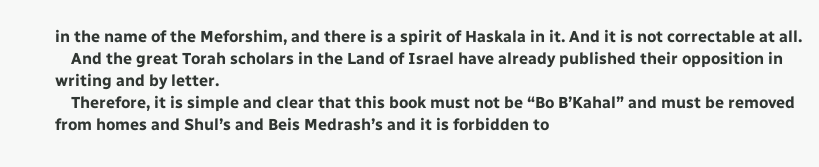in the name of the Meforshim, and there is a spirit of Haskala in it. And it is not correctable at all.
    And the great Torah scholars in the Land of Israel have already published their opposition in writing and by letter.
    Therefore, it is simple and clear that this book must not be “Bo B’Kahal” and must be removed from homes and Shul’s and Beis Medrash’s and it is forbidden to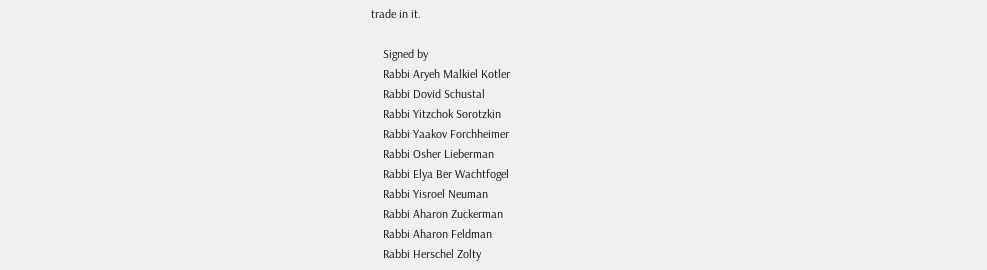trade in it.

    Signed by
    Rabbi Aryeh Malkiel Kotler
    Rabbi Dovid Schustal
    Rabbi Yitzchok Sorotzkin
    Rabbi Yaakov Forchheimer
    Rabbi Osher Lieberman
    Rabbi Elya Ber Wachtfogel
    Rabbi Yisroel Neuman
    Rabbi Aharon Zuckerman
    Rabbi Aharon Feldman
    Rabbi Herschel Zolty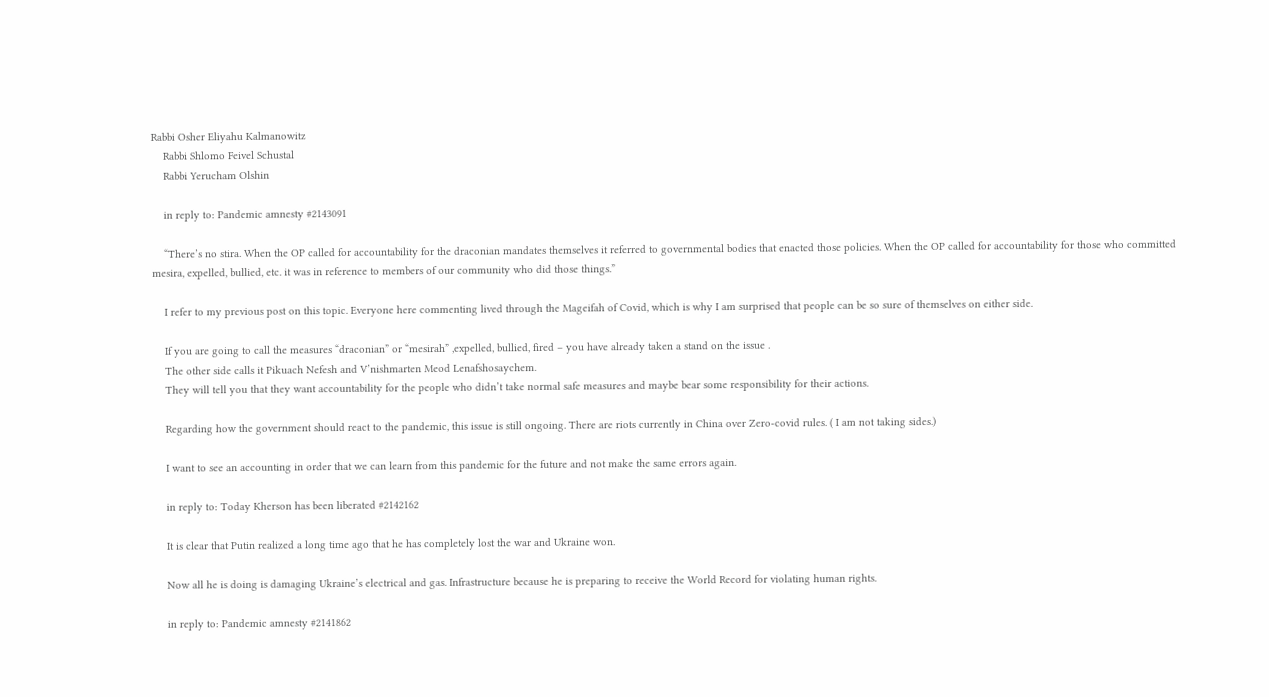Rabbi Osher Eliyahu Kalmanowitz
    Rabbi Shlomo Feivel Schustal
    Rabbi Yerucham Olshin

    in reply to: Pandemic amnesty #2143091

    “There’s no stira. When the OP called for accountability for the draconian mandates themselves it referred to governmental bodies that enacted those policies. When the OP called for accountability for those who committed mesira, expelled, bullied, etc. it was in reference to members of our community who did those things.”

    I refer to my previous post on this topic. Everyone here commenting lived through the Mageifah of Covid, which is why I am surprised that people can be so sure of themselves on either side.

    If you are going to call the measures “draconian” or “mesirah” ,expelled, bullied, fired – you have already taken a stand on the issue .
    The other side calls it Pikuach Nefesh and V’nishmarten Meod Lenafshosaychem.
    They will tell you that they want accountability for the people who didn’t take normal safe measures and maybe bear some responsibility for their actions.

    Regarding how the government should react to the pandemic, this issue is still ongoing. There are riots currently in China over Zero-covid rules. ( I am not taking sides.)

    I want to see an accounting in order that we can learn from this pandemic for the future and not make the same errors again.

    in reply to: Today Kherson has been liberated #2142162

    It is clear that Putin realized a long time ago that he has completely lost the war and Ukraine won.

    Now all he is doing is damaging Ukraine’s electrical and gas. Infrastructure because he is preparing to receive the World Record for violating human rights.

    in reply to: Pandemic amnesty #2141862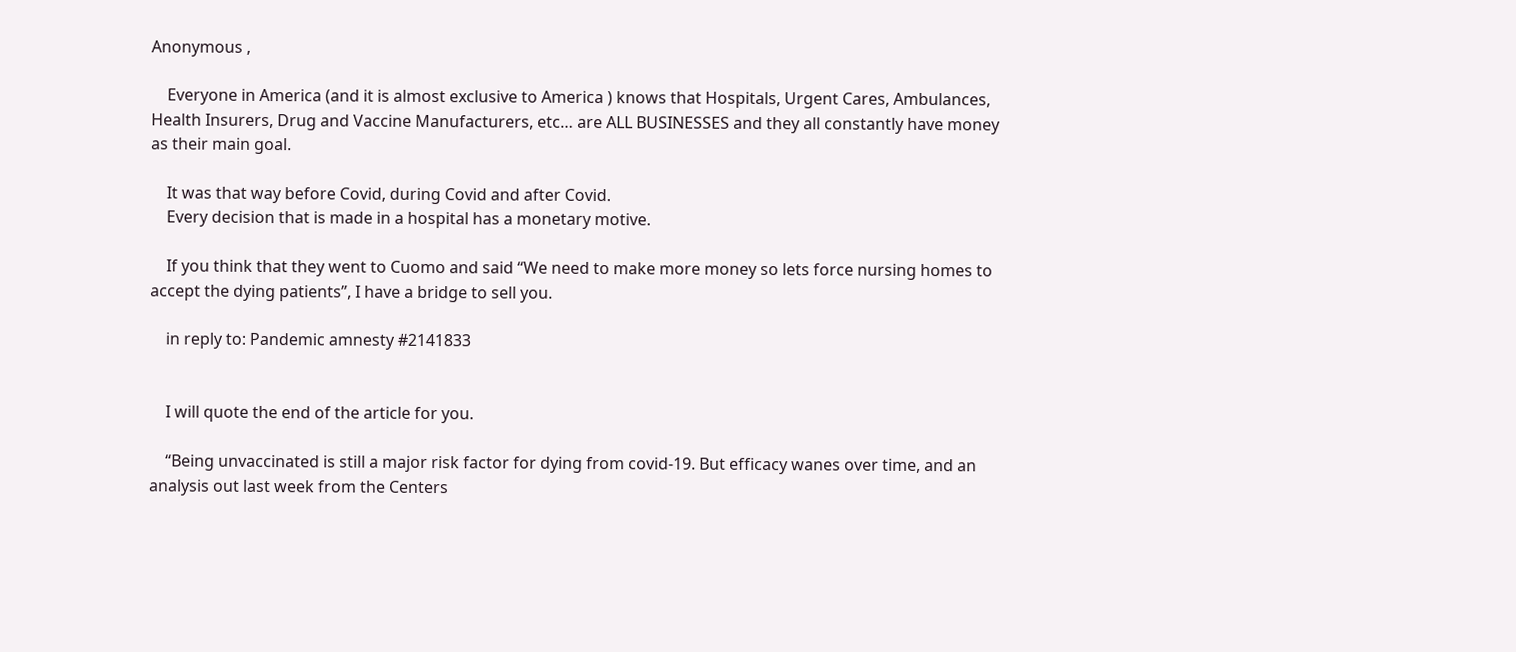Anonymous ,

    Everyone in America (and it is almost exclusive to America ) knows that Hospitals, Urgent Cares, Ambulances, Health Insurers, Drug and Vaccine Manufacturers, etc… are ALL BUSINESSES and they all constantly have money as their main goal.

    It was that way before Covid, during Covid and after Covid.
    Every decision that is made in a hospital has a monetary motive.

    If you think that they went to Cuomo and said “We need to make more money so lets force nursing homes to accept the dying patients”, I have a bridge to sell you.

    in reply to: Pandemic amnesty #2141833


    I will quote the end of the article for you.

    “Being unvaccinated is still a major risk factor for dying from covid-19. But efficacy wanes over time, and an analysis out last week from the Centers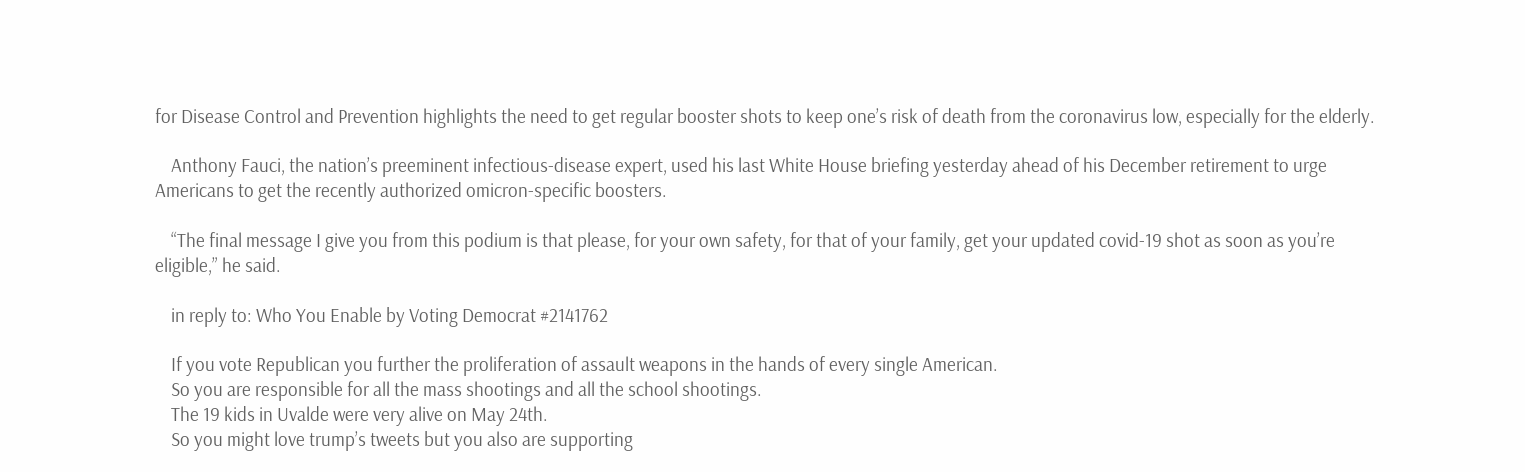for Disease Control and Prevention highlights the need to get regular booster shots to keep one’s risk of death from the coronavirus low, especially for the elderly.

    Anthony Fauci, the nation’s preeminent infectious-disease expert, used his last White House briefing yesterday ahead of his December retirement to urge Americans to get the recently authorized omicron-specific boosters.

    “The final message I give you from this podium is that please, for your own safety, for that of your family, get your updated covid-19 shot as soon as you’re eligible,” he said.

    in reply to: Who You Enable by Voting Democrat #2141762

    If you vote Republican you further the proliferation of assault weapons in the hands of every single American.
    So you are responsible for all the mass shootings and all the school shootings.
    The 19 kids in Uvalde were very alive on May 24th.
    So you might love trump’s tweets but you also are supporting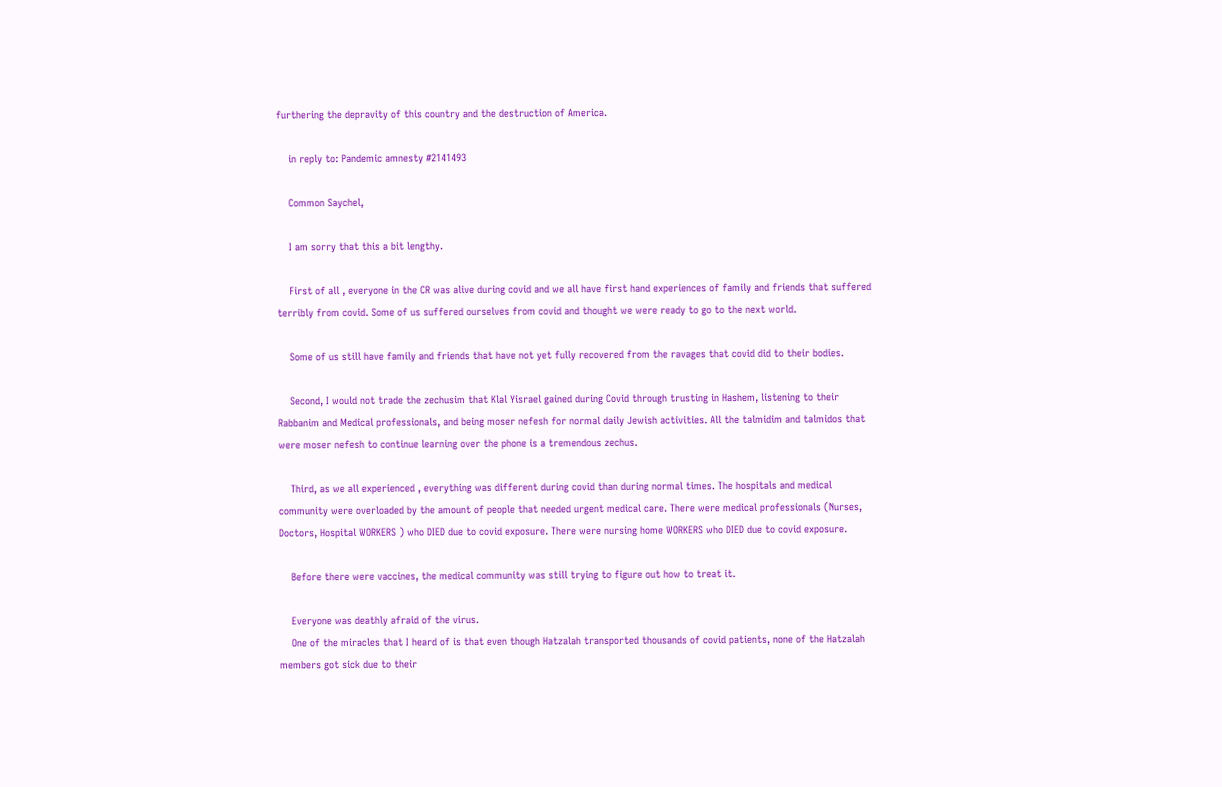furthering the depravity of this country and the destruction of America.

    in reply to: Pandemic amnesty #2141493

    Common Saychel,

    I am sorry that this a bit lengthy.

    First of all , everyone in the CR was alive during covid and we all have first hand experiences of family and friends that suffered terribly from covid. Some of us suffered ourselves from covid and thought we were ready to go to the next world.

    Some of us still have family and friends that have not yet fully recovered from the ravages that covid did to their bodies.

    Second, I would not trade the zechusim that Klal Yisrael gained during Covid through trusting in Hashem, listening to their Rabbanim and Medical professionals, and being moser nefesh for normal daily Jewish activities. All the talmidim and talmidos that were moser nefesh to continue learning over the phone is a tremendous zechus.

    Third, as we all experienced , everything was different during covid than during normal times. The hospitals and medical community were overloaded by the amount of people that needed urgent medical care. There were medical professionals (Nurses, Doctors, Hospital WORKERS ) who DIED due to covid exposure. There were nursing home WORKERS who DIED due to covid exposure.

    Before there were vaccines, the medical community was still trying to figure out how to treat it.

    Everyone was deathly afraid of the virus.
    One of the miracles that I heard of is that even though Hatzalah transported thousands of covid patients, none of the Hatzalah members got sick due to their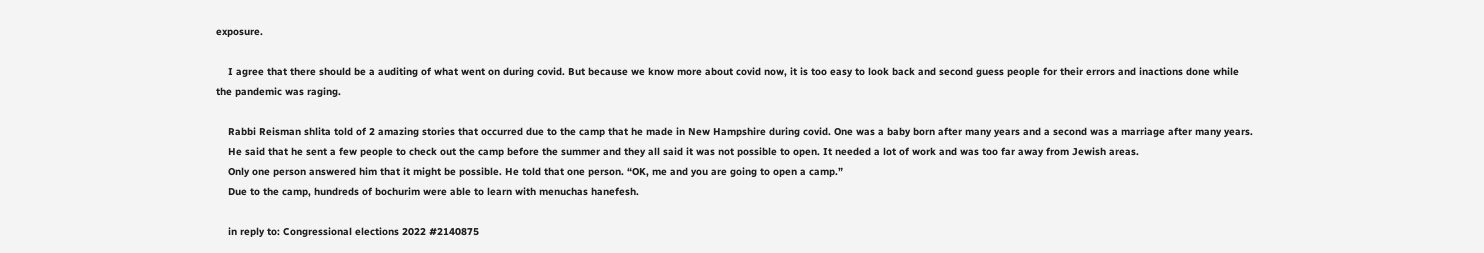exposure.

    I agree that there should be a auditing of what went on during covid. But because we know more about covid now, it is too easy to look back and second guess people for their errors and inactions done while the pandemic was raging.

    Rabbi Reisman shlita told of 2 amazing stories that occurred due to the camp that he made in New Hampshire during covid. One was a baby born after many years and a second was a marriage after many years.
    He said that he sent a few people to check out the camp before the summer and they all said it was not possible to open. It needed a lot of work and was too far away from Jewish areas.
    Only one person answered him that it might be possible. He told that one person. “OK, me and you are going to open a camp.”
    Due to the camp, hundreds of bochurim were able to learn with menuchas hanefesh.

    in reply to: Congressional elections 2022 #2140875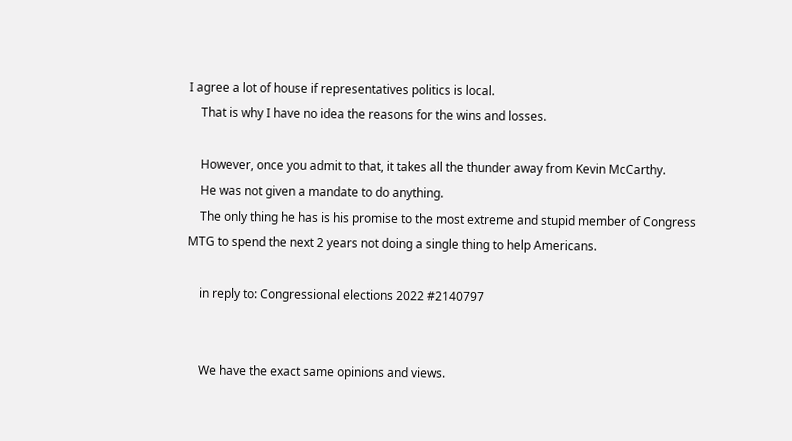I agree a lot of house if representatives politics is local.
    That is why I have no idea the reasons for the wins and losses.

    However, once you admit to that, it takes all the thunder away from Kevin McCarthy.
    He was not given a mandate to do anything.
    The only thing he has is his promise to the most extreme and stupid member of Congress MTG to spend the next 2 years not doing a single thing to help Americans.

    in reply to: Congressional elections 2022 #2140797


    We have the exact same opinions and views.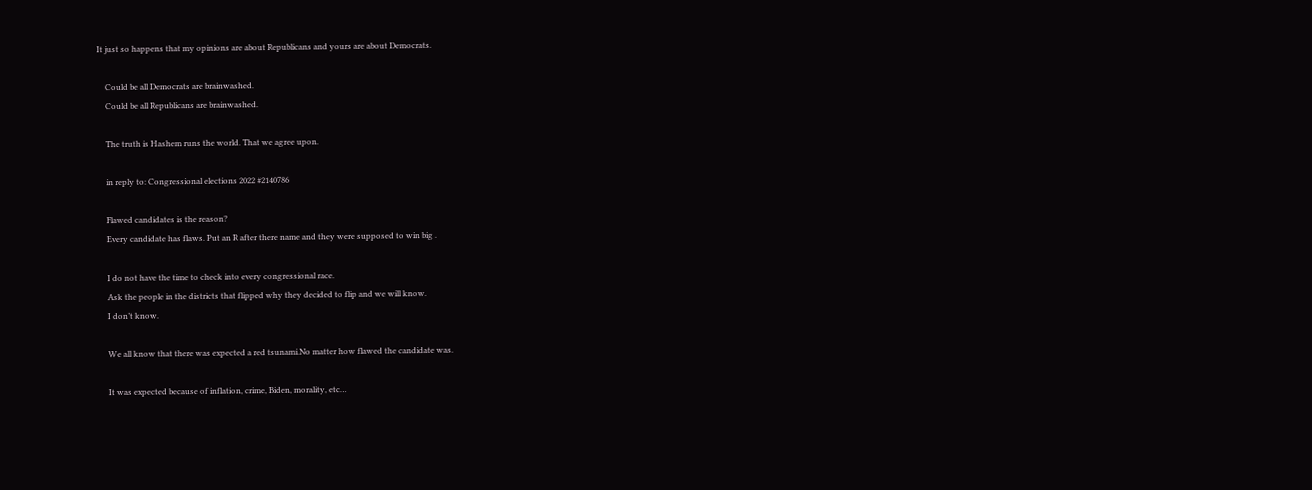It just so happens that my opinions are about Republicans and yours are about Democrats.

    Could be all Democrats are brainwashed.
    Could be all Republicans are brainwashed.

    The truth is Hashem runs the world. That we agree upon.

    in reply to: Congressional elections 2022 #2140786

    Flawed candidates is the reason?
    Every candidate has flaws. Put an R after there name and they were supposed to win big .

    I do not have the time to check into every congressional race.
    Ask the people in the districts that flipped why they decided to flip and we will know.
    I don’t know.

    We all know that there was expected a red tsunami.No matter how flawed the candidate was.

    It was expected because of inflation, crime, Biden, morality, etc…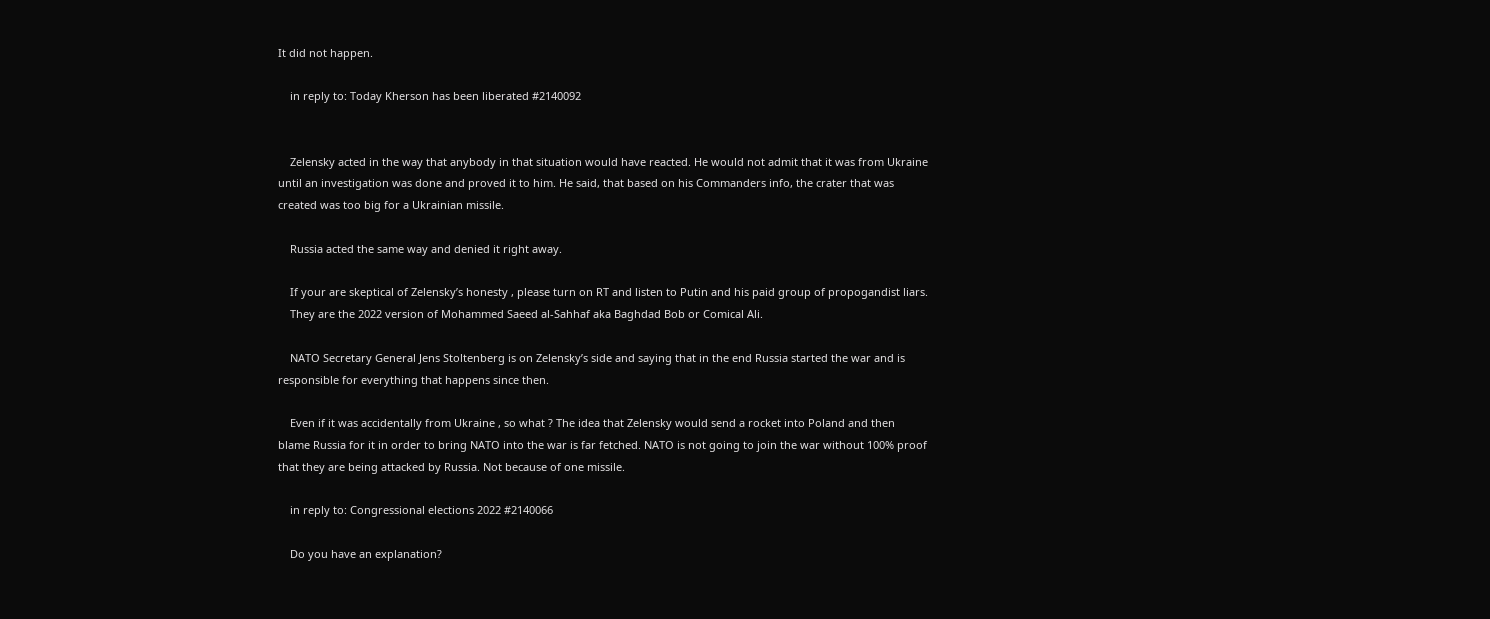It did not happen.

    in reply to: Today Kherson has been liberated #2140092


    Zelensky acted in the way that anybody in that situation would have reacted. He would not admit that it was from Ukraine until an investigation was done and proved it to him. He said, that based on his Commanders info, the crater that was created was too big for a Ukrainian missile.

    Russia acted the same way and denied it right away.

    If your are skeptical of Zelensky’s honesty , please turn on RT and listen to Putin and his paid group of propogandist liars.
    They are the 2022 version of Mohammed Saeed al-Sahhaf aka Baghdad Bob or Comical Ali.

    NATO Secretary General Jens Stoltenberg is on Zelensky’s side and saying that in the end Russia started the war and is responsible for everything that happens since then.

    Even if it was accidentally from Ukraine , so what ? The idea that Zelensky would send a rocket into Poland and then blame Russia for it in order to bring NATO into the war is far fetched. NATO is not going to join the war without 100% proof that they are being attacked by Russia. Not because of one missile.

    in reply to: Congressional elections 2022 #2140066

    Do you have an explanation?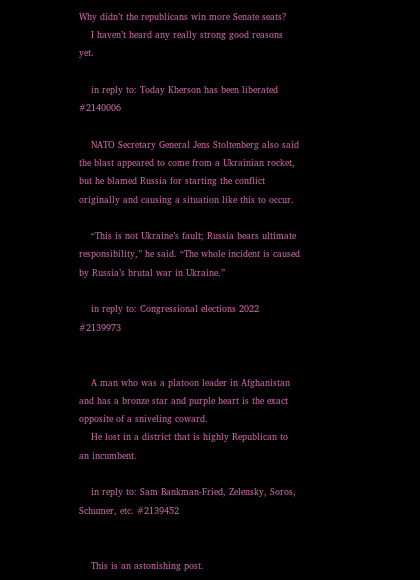Why didn’t the republicans win more Senate seats?
    I haven’t heard any really strong good reasons yet.

    in reply to: Today Kherson has been liberated #2140006

    NATO Secretary General Jens Stoltenberg also said the blast appeared to come from a Ukrainian rocket, but he blamed Russia for starting the conflict originally and causing a situation like this to occur.

    “This is not Ukraine’s fault; Russia bears ultimate responsibility,” he said. “The whole incident is caused by Russia’s brutal war in Ukraine.”

    in reply to: Congressional elections 2022 #2139973


    A man who was a platoon leader in Afghanistan and has a bronze star and purple heart is the exact opposite of a sniveling coward.
    He lost in a district that is highly Republican to an incumbent.

    in reply to: Sam Bankman-Fried, Zelensky, Soros, Schumer, etc. #2139452


    This is an astonishing post.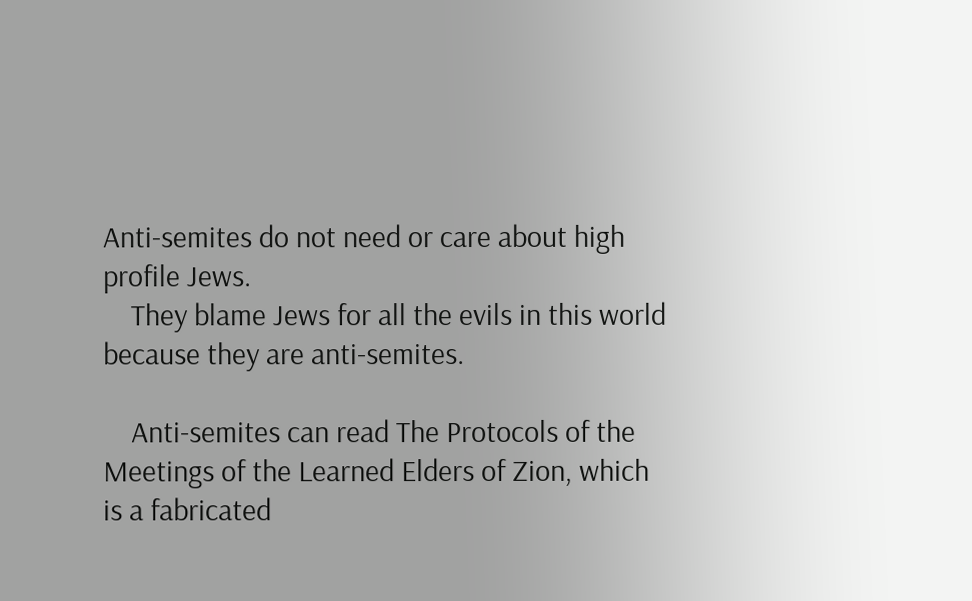Anti-semites do not need or care about high profile Jews.
    They blame Jews for all the evils in this world because they are anti-semites.

    Anti-semites can read The Protocols of the Meetings of the Learned Elders of Zion, which is a fabricated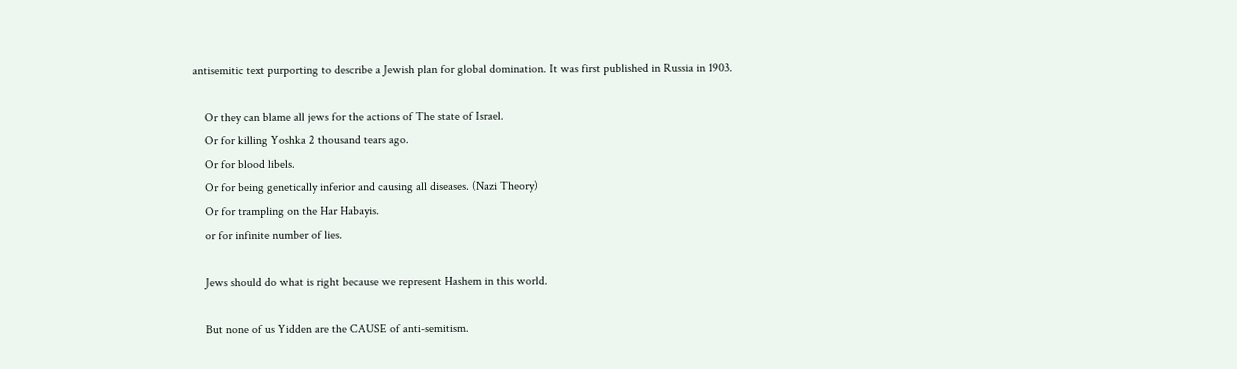antisemitic text purporting to describe a Jewish plan for global domination. It was first published in Russia in 1903.

    Or they can blame all jews for the actions of The state of Israel.
    Or for killing Yoshka 2 thousand tears ago.
    Or for blood libels.
    Or for being genetically inferior and causing all diseases. (Nazi Theory)
    Or for trampling on the Har Habayis.
    or for infinite number of lies.

    Jews should do what is right because we represent Hashem in this world.

    But none of us Yidden are the CAUSE of anti-semitism.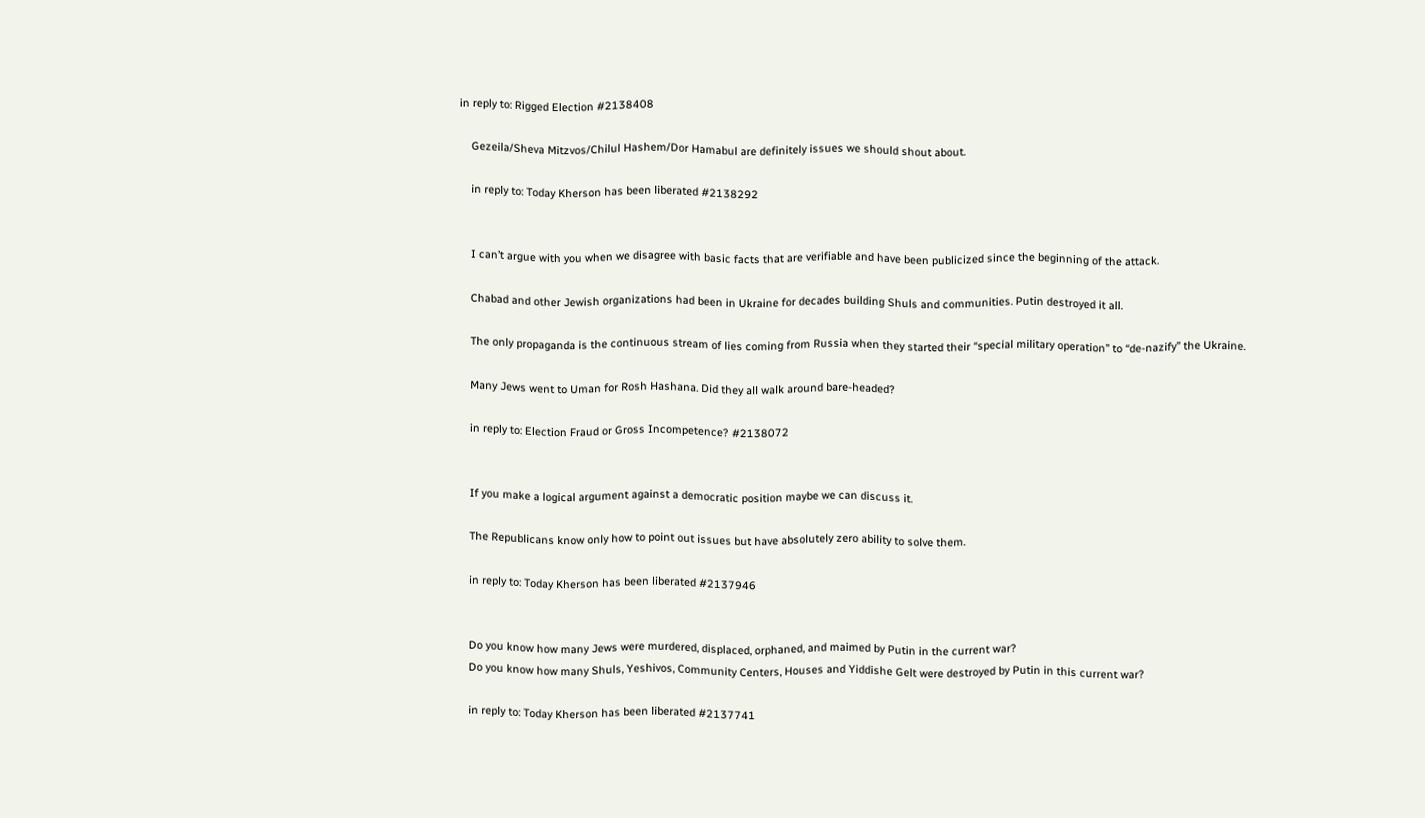in reply to: Rigged Election #2138408

    Gezeila/Sheva Mitzvos/Chilul Hashem/Dor Hamabul are definitely issues we should shout about.

    in reply to: Today Kherson has been liberated #2138292


    I can’t argue with you when we disagree with basic facts that are verifiable and have been publicized since the beginning of the attack.

    Chabad and other Jewish organizations had been in Ukraine for decades building Shuls and communities. Putin destroyed it all.

    The only propaganda is the continuous stream of lies coming from Russia when they started their “special military operation” to “de-nazify” the Ukraine.

    Many Jews went to Uman for Rosh Hashana. Did they all walk around bare-headed?

    in reply to: Election Fraud or Gross Incompetence? #2138072


    If you make a logical argument against a democratic position maybe we can discuss it.

    The Republicans know only how to point out issues but have absolutely zero ability to solve them.

    in reply to: Today Kherson has been liberated #2137946


    Do you know how many Jews were murdered, displaced, orphaned, and maimed by Putin in the current war?
    Do you know how many Shuls, Yeshivos, Community Centers, Houses and Yiddishe Gelt were destroyed by Putin in this current war?

    in reply to: Today Kherson has been liberated #2137741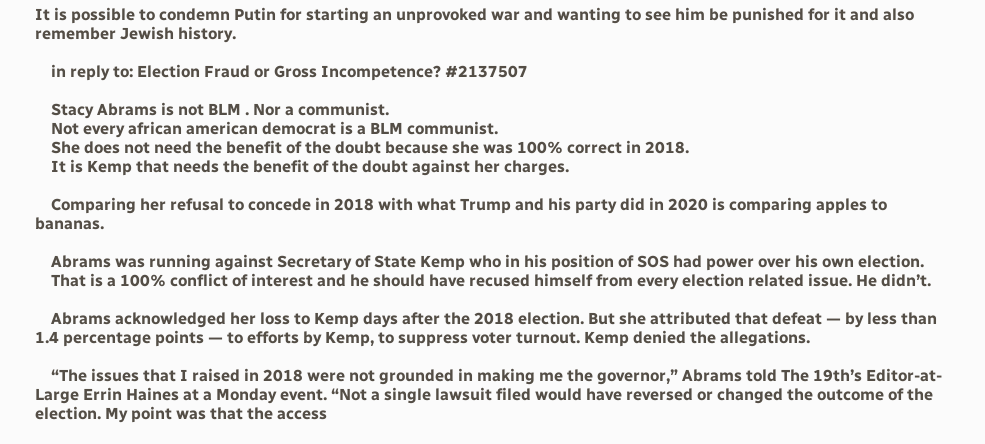It is possible to condemn Putin for starting an unprovoked war and wanting to see him be punished for it and also remember Jewish history.

    in reply to: Election Fraud or Gross Incompetence? #2137507

    Stacy Abrams is not BLM . Nor a communist.
    Not every african american democrat is a BLM communist.
    She does not need the benefit of the doubt because she was 100% correct in 2018.
    It is Kemp that needs the benefit of the doubt against her charges.

    Comparing her refusal to concede in 2018 with what Trump and his party did in 2020 is comparing apples to bananas.

    Abrams was running against Secretary of State Kemp who in his position of SOS had power over his own election.
    That is a 100% conflict of interest and he should have recused himself from every election related issue. He didn’t.

    Abrams acknowledged her loss to Kemp days after the 2018 election. But she attributed that defeat — by less than 1.4 percentage points — to efforts by Kemp, to suppress voter turnout. Kemp denied the allegations.

    “The issues that I raised in 2018 were not grounded in making me the governor,” Abrams told The 19th’s Editor-at-Large Errin Haines at a Monday event. “Not a single lawsuit filed would have reversed or changed the outcome of the election. My point was that the access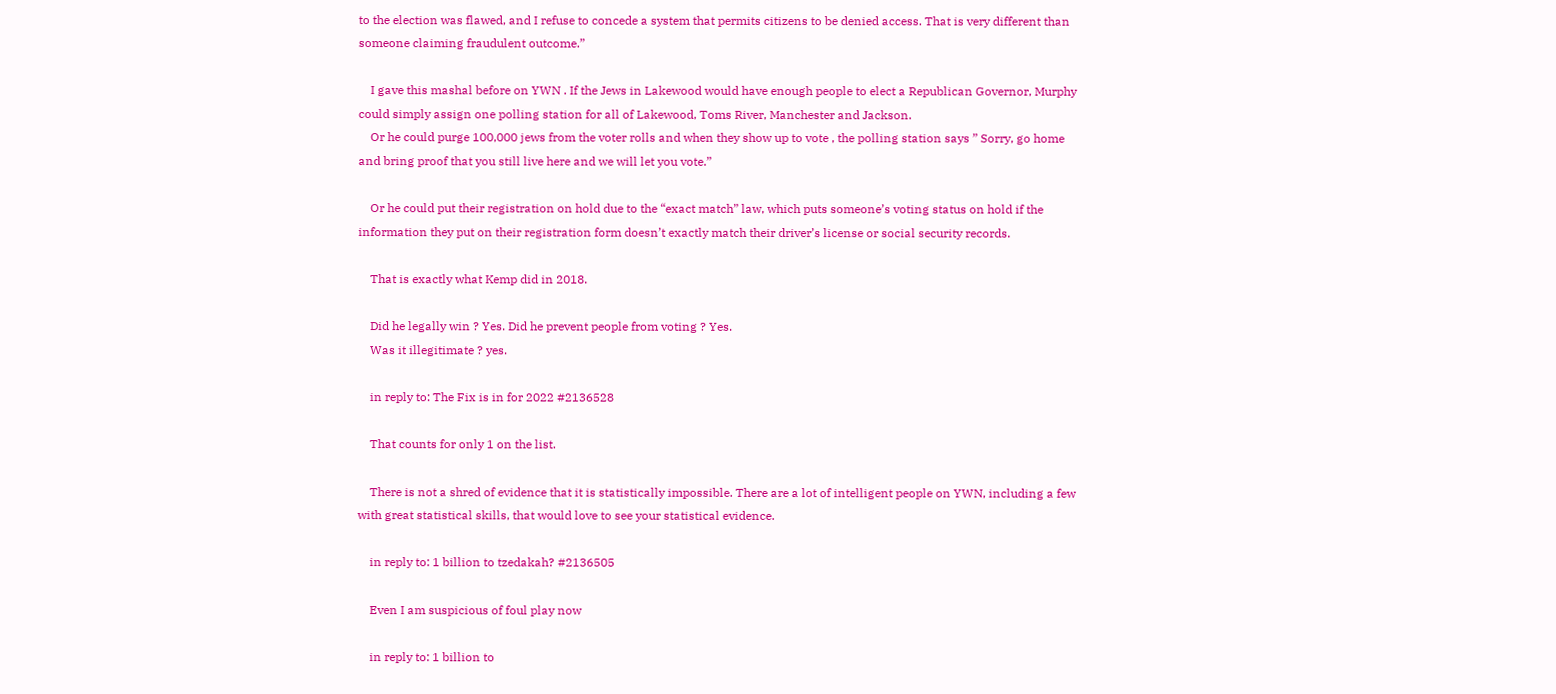to the election was flawed, and I refuse to concede a system that permits citizens to be denied access. That is very different than someone claiming fraudulent outcome.”

    I gave this mashal before on YWN . If the Jews in Lakewood would have enough people to elect a Republican Governor, Murphy could simply assign one polling station for all of Lakewood, Toms River, Manchester and Jackson.
    Or he could purge 100,000 jews from the voter rolls and when they show up to vote , the polling station says ” Sorry, go home and bring proof that you still live here and we will let you vote.”

    Or he could put their registration on hold due to the “exact match” law, which puts someone’s voting status on hold if the information they put on their registration form doesn’t exactly match their driver’s license or social security records.

    That is exactly what Kemp did in 2018.

    Did he legally win ? Yes. Did he prevent people from voting ? Yes.
    Was it illegitimate ? yes.

    in reply to: The Fix is in for 2022 #2136528

    That counts for only 1 on the list.

    There is not a shred of evidence that it is statistically impossible. There are a lot of intelligent people on YWN, including a few with great statistical skills, that would love to see your statistical evidence.

    in reply to: 1 billion to tzedakah? #2136505

    Even I am suspicious of foul play now

    in reply to: 1 billion to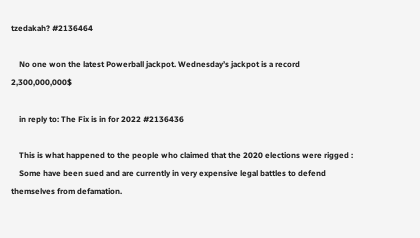tzedakah? #2136464

    No one won the latest Powerball jackpot. Wednesday’s jackpot is a record 2,300,000,000$

    in reply to: The Fix is in for 2022 #2136436

    This is what happened to the people who claimed that the 2020 elections were rigged :
    Some have been sued and are currently in very expensive legal battles to defend themselves from defamation.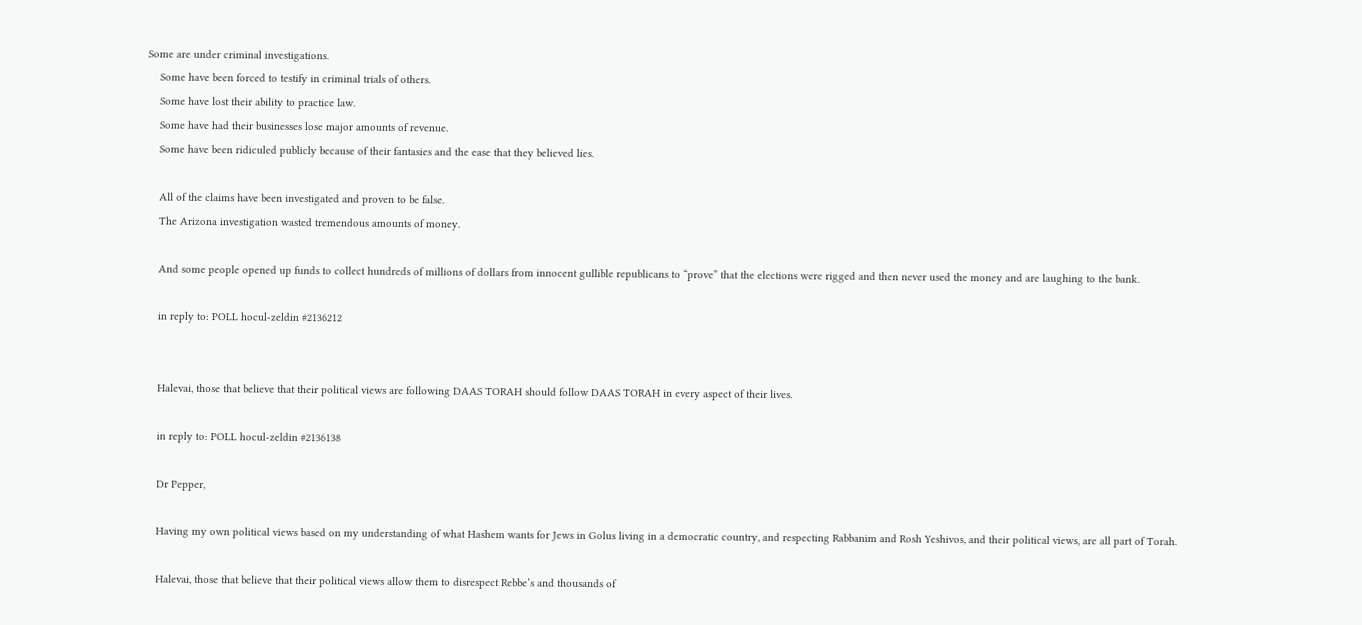Some are under criminal investigations.
    Some have been forced to testify in criminal trials of others.
    Some have lost their ability to practice law.
    Some have had their businesses lose major amounts of revenue.
    Some have been ridiculed publicly because of their fantasies and the ease that they believed lies.

    All of the claims have been investigated and proven to be false.
    The Arizona investigation wasted tremendous amounts of money.

    And some people opened up funds to collect hundreds of millions of dollars from innocent gullible republicans to “prove” that the elections were rigged and then never used the money and are laughing to the bank.

    in reply to: POLL hocul-zeldin #2136212


    Halevai, those that believe that their political views are following DAAS TORAH should follow DAAS TORAH in every aspect of their lives.

    in reply to: POLL hocul-zeldin #2136138

    Dr Pepper,

    Having my own political views based on my understanding of what Hashem wants for Jews in Golus living in a democratic country, and respecting Rabbanim and Rosh Yeshivos, and their political views, are all part of Torah.

    Halevai, those that believe that their political views allow them to disrespect Rebbe’s and thousands of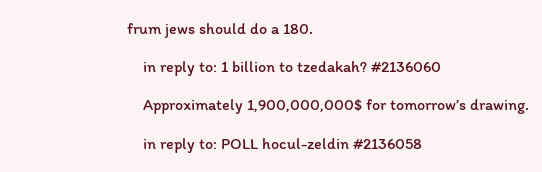frum jews should do a 180.

    in reply to: 1 billion to tzedakah? #2136060

    Approximately 1,900,000,000$ for tomorrow’s drawing.

    in reply to: POLL hocul-zeldin #2136058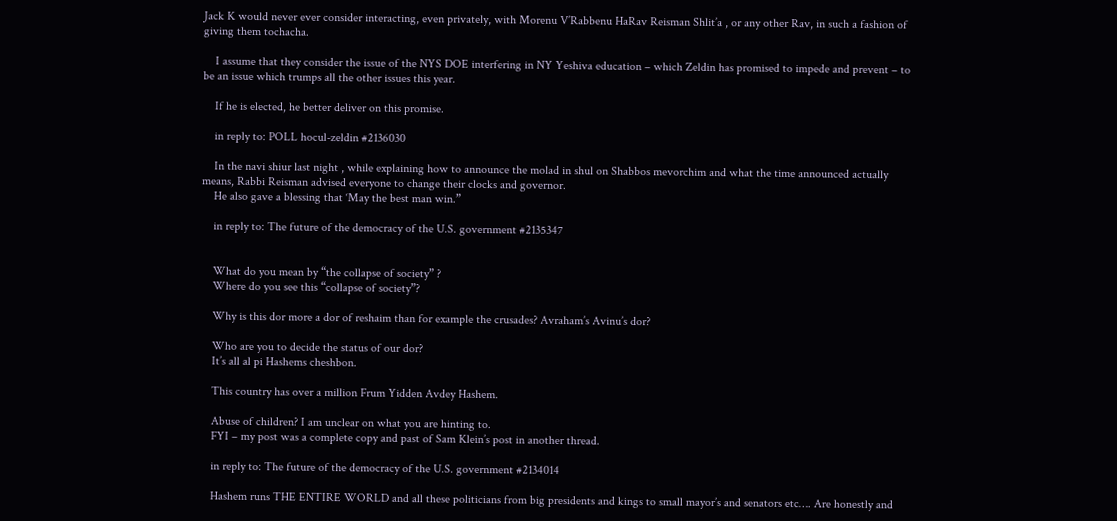Jack K would never ever consider interacting, even privately, with Morenu V’Rabbenu HaRav Reisman Shlit’a , or any other Rav, in such a fashion of giving them tochacha.

    I assume that they consider the issue of the NYS DOE interfering in NY Yeshiva education – which Zeldin has promised to impede and prevent – to be an issue which trumps all the other issues this year.

    If he is elected, he better deliver on this promise.

    in reply to: POLL hocul-zeldin #2136030

    In the navi shiur last night , while explaining how to announce the molad in shul on Shabbos mevorchim and what the time announced actually means, Rabbi Reisman advised everyone to change their clocks and governor.
    He also gave a blessing that ‘May the best man win.”

    in reply to: The future of the democracy of the U.S. government #2135347


    What do you mean by “the collapse of society” ?
    Where do you see this “collapse of society”?

    Why is this dor more a dor of reshaim than for example the crusades? Avraham’s Avinu’s dor?

    Who are you to decide the status of our dor?
    It’s all al pi Hashems cheshbon.

    This country has over a million Frum Yidden Avdey Hashem.

    Abuse of children? I am unclear on what you are hinting to.
    FYI – my post was a complete copy and past of Sam Klein’s post in another thread.

    in reply to: The future of the democracy of the U.S. government #2134014

    Hashem runs THE ENTIRE WORLD and all these politicians from big presidents and kings to small mayor’s and senators etc…. Are honestly and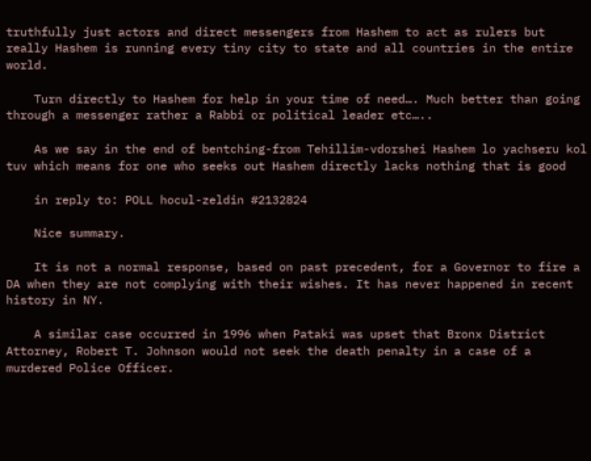truthfully just actors and direct messengers from Hashem to act as rulers but really Hashem is running every tiny city to state and all countries in the entire world.

    Turn directly to Hashem for help in your time of need…. Much better than going through a messenger rather a Rabbi or political leader etc…..

    As we say in the end of bentching-from Tehillim-vdorshei Hashem lo yachseru kol tuv which means for one who seeks out Hashem directly lacks nothing that is good

    in reply to: POLL hocul-zeldin #2132824

    Nice summary.

    It is not a normal response, based on past precedent, for a Governor to fire a DA when they are not complying with their wishes. It has never happened in recent history in NY.

    A similar case occurred in 1996 when Pataki was upset that Bronx District Attorney, Robert T. Johnson would not seek the death penalty in a case of a murdered Police Officer.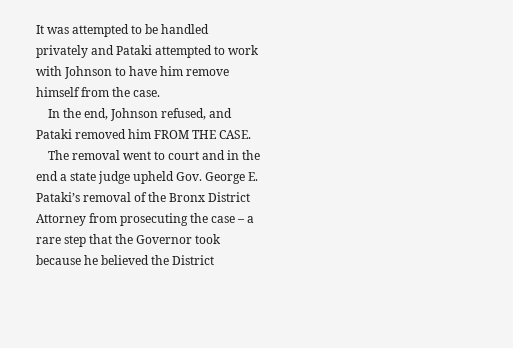It was attempted to be handled privately and Pataki attempted to work with Johnson to have him remove himself from the case.
    In the end, Johnson refused, and Pataki removed him FROM THE CASE.
    The removal went to court and in the end a state judge upheld Gov. George E. Pataki’s removal of the Bronx District Attorney from prosecuting the case – a rare step that the Governor took because he believed the District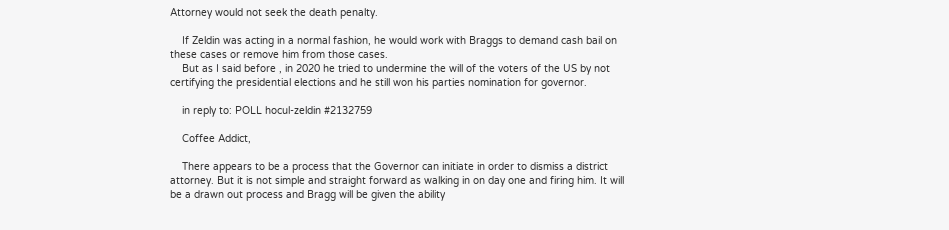Attorney would not seek the death penalty.

    If Zeldin was acting in a normal fashion, he would work with Braggs to demand cash bail on these cases or remove him from those cases.
    But as I said before , in 2020 he tried to undermine the will of the voters of the US by not certifying the presidential elections and he still won his parties nomination for governor.

    in reply to: POLL hocul-zeldin #2132759

    Coffee Addict,

    There appears to be a process that the Governor can initiate in order to dismiss a district attorney. But it is not simple and straight forward as walking in on day one and firing him. It will be a drawn out process and Bragg will be given the ability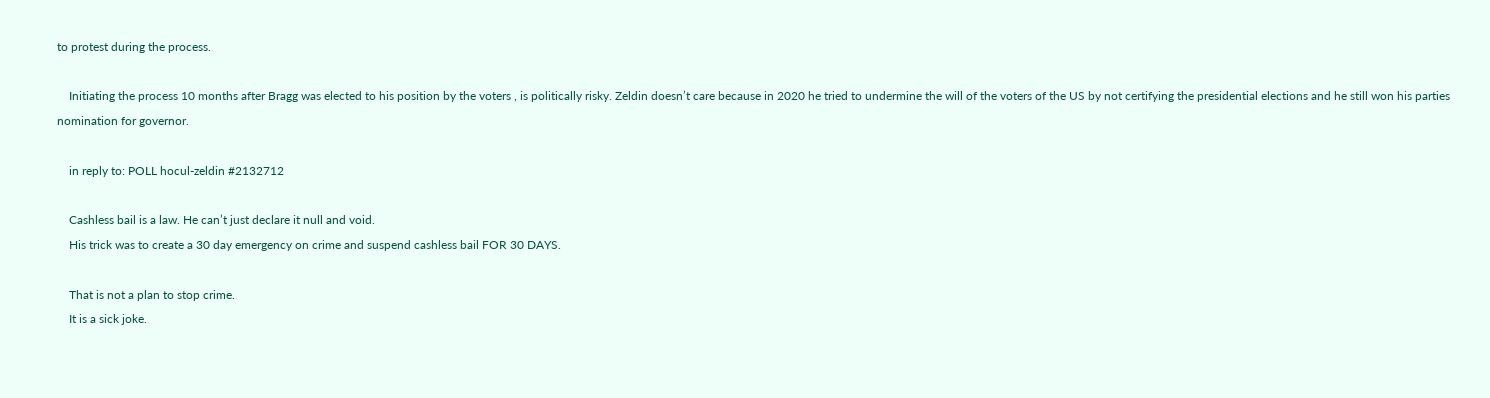to protest during the process.

    Initiating the process 10 months after Bragg was elected to his position by the voters , is politically risky. Zeldin doesn’t care because in 2020 he tried to undermine the will of the voters of the US by not certifying the presidential elections and he still won his parties nomination for governor.

    in reply to: POLL hocul-zeldin #2132712

    Cashless bail is a law. He can’t just declare it null and void.
    His trick was to create a 30 day emergency on crime and suspend cashless bail FOR 30 DAYS.

    That is not a plan to stop crime.
    It is a sick joke.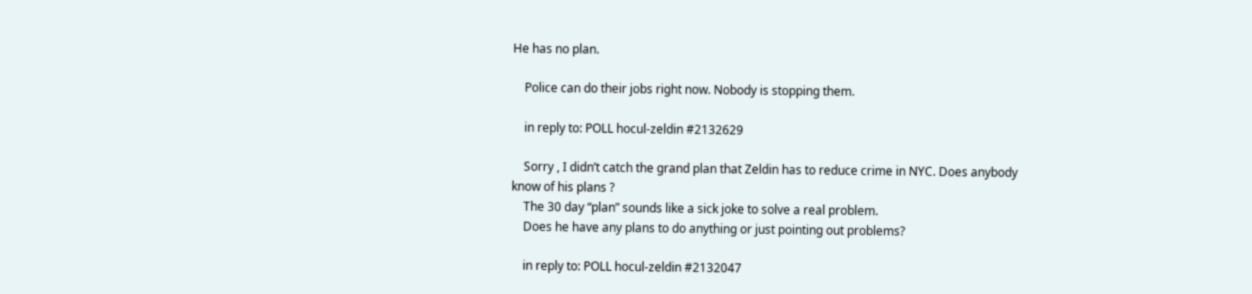He has no plan.

    Police can do their jobs right now. Nobody is stopping them.

    in reply to: POLL hocul-zeldin #2132629

    Sorry , I didn’t catch the grand plan that Zeldin has to reduce crime in NYC. Does anybody know of his plans ?
    The 30 day “plan” sounds like a sick joke to solve a real problem.
    Does he have any plans to do anything or just pointing out problems?

    in reply to: POLL hocul-zeldin #2132047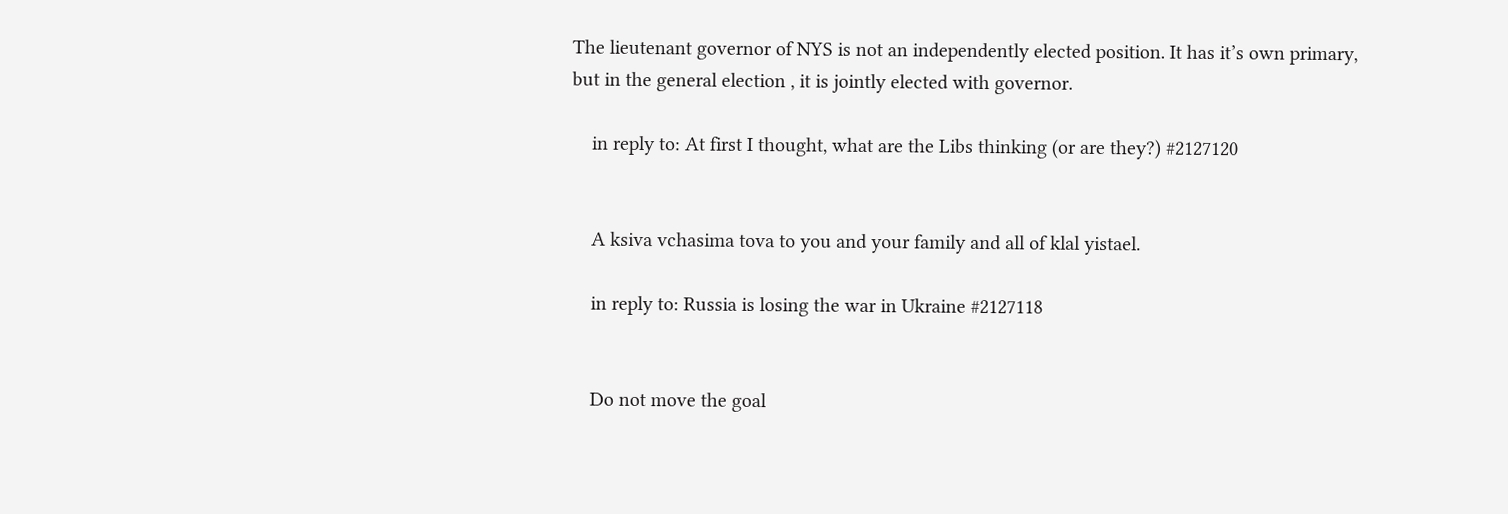The lieutenant governor of NYS is not an independently elected position. It has it’s own primary, but in the general election , it is jointly elected with governor.

    in reply to: At first I thought, what are the Libs thinking (or are they?) #2127120


    A ksiva vchasima tova to you and your family and all of klal yistael.

    in reply to: Russia is losing the war in Ukraine #2127118


    Do not move the goal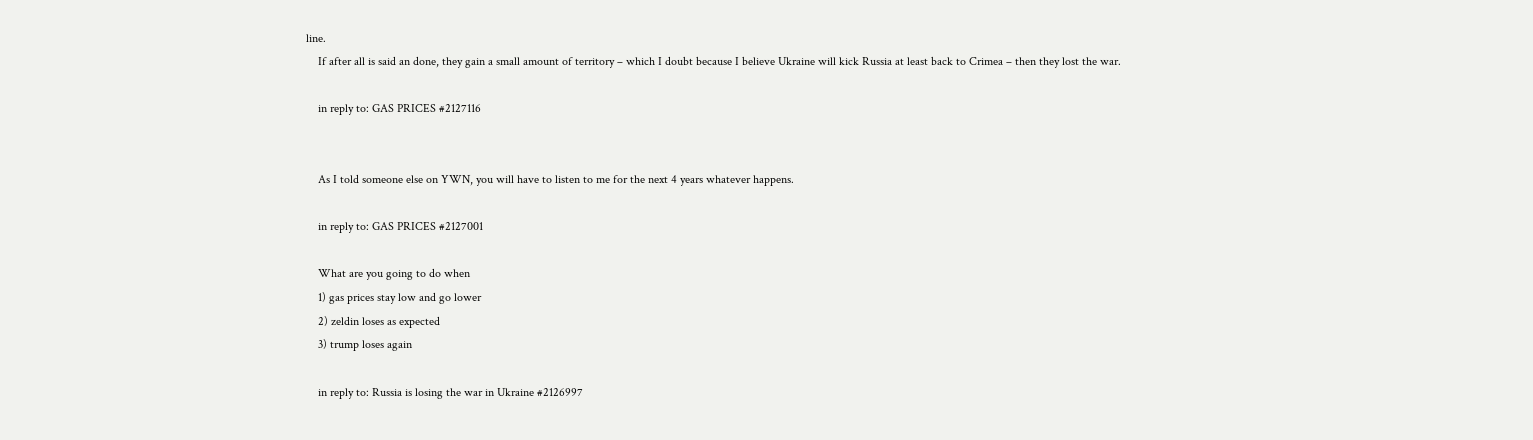line.
    If after all is said an done, they gain a small amount of territory – which I doubt because I believe Ukraine will kick Russia at least back to Crimea – then they lost the war.

    in reply to: GAS PRICES #2127116


    As I told someone else on YWN, you will have to listen to me for the next 4 years whatever happens.

    in reply to: GAS PRICES #2127001

    What are you going to do when
    1) gas prices stay low and go lower
    2) zeldin loses as expected
    3) trump loses again

    in reply to: Russia is losing the war in Ukraine #2126997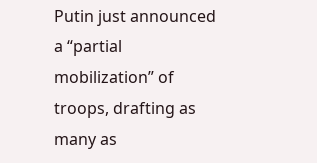Putin just announced a “partial mobilization” of troops, drafting as many as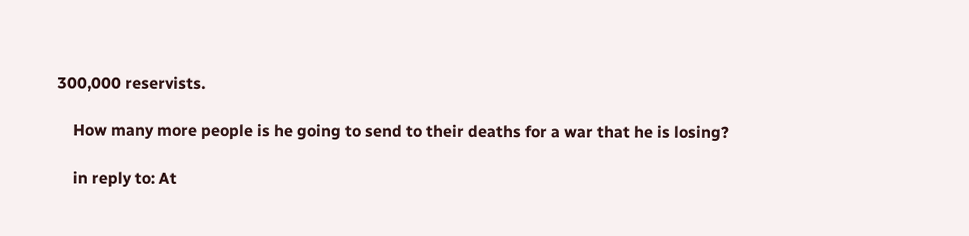300,000 reservists.

    How many more people is he going to send to their deaths for a war that he is losing?

    in reply to: At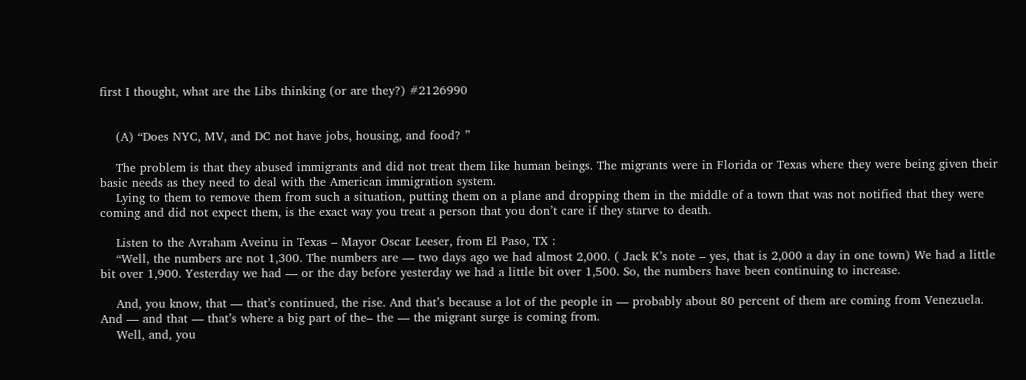first I thought, what are the Libs thinking (or are they?) #2126990


    (A) “Does NYC, MV, and DC not have jobs, housing, and food? ”

    The problem is that they abused immigrants and did not treat them like human beings. The migrants were in Florida or Texas where they were being given their basic needs as they need to deal with the American immigration system.
    Lying to them to remove them from such a situation, putting them on a plane and dropping them in the middle of a town that was not notified that they were coming and did not expect them, is the exact way you treat a person that you don’t care if they starve to death.

    Listen to the Avraham Aveinu in Texas – Mayor Oscar Leeser, from El Paso, TX :
    “Well, the numbers are not 1,300. The numbers are — two days ago we had almost 2,000. ( Jack K’s note – yes, that is 2,000 a day in one town) We had a little bit over 1,900. Yesterday we had — or the day before yesterday we had a little bit over 1,500. So, the numbers have been continuing to increase.

    And, you know, that — that’s continued, the rise. And that’s because a lot of the people in — probably about 80 percent of them are coming from Venezuela. And — and that — that’s where a big part of the– the — the migrant surge is coming from.
    Well, and, you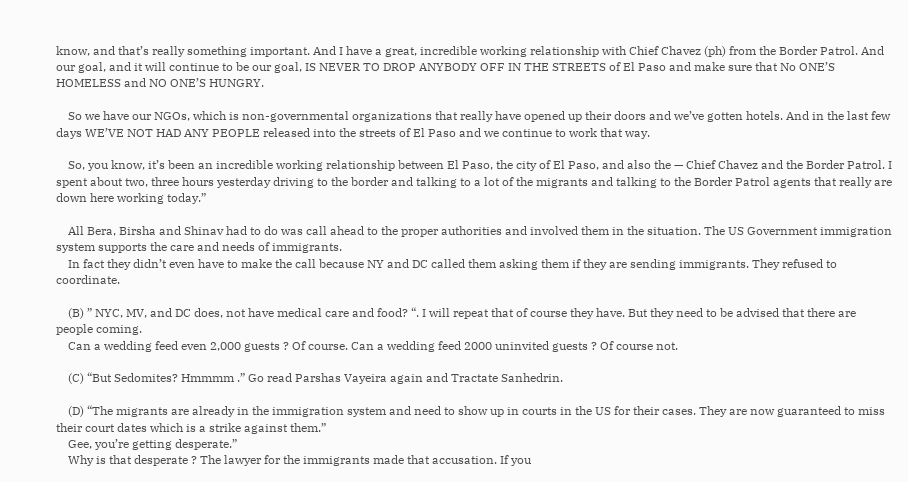know, and that’s really something important. And I have a great, incredible working relationship with Chief Chavez (ph) from the Border Patrol. And our goal, and it will continue to be our goal, IS NEVER TO DROP ANYBODY OFF IN THE STREETS of El Paso and make sure that No ONE’S HOMELESS and NO ONE’S HUNGRY.

    So we have our NGOs, which is non-governmental organizations that really have opened up their doors and we’ve gotten hotels. And in the last few days WE’VE NOT HAD ANY PEOPLE released into the streets of El Paso and we continue to work that way.

    So, you know, it’s been an incredible working relationship between El Paso, the city of El Paso, and also the — Chief Chavez and the Border Patrol. I spent about two, three hours yesterday driving to the border and talking to a lot of the migrants and talking to the Border Patrol agents that really are down here working today.”

    All Bera, Birsha and Shinav had to do was call ahead to the proper authorities and involved them in the situation. The US Government immigration system supports the care and needs of immigrants.
    In fact they didn’t even have to make the call because NY and DC called them asking them if they are sending immigrants. They refused to coordinate.

    (B) ” NYC, MV, and DC does, not have medical care and food? “. I will repeat that of course they have. But they need to be advised that there are people coming.
    Can a wedding feed even 2,000 guests ? Of course. Can a wedding feed 2000 uninvited guests ? Of course not.

    (C) “But Sedomites? Hmmmm .” Go read Parshas Vayeira again and Tractate Sanhedrin.

    (D) “The migrants are already in the immigration system and need to show up in courts in the US for their cases. They are now guaranteed to miss their court dates which is a strike against them.”
    Gee, you’re getting desperate.”
    Why is that desperate ? The lawyer for the immigrants made that accusation. If you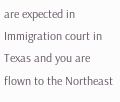are expected in Immigration court in Texas and you are flown to the Northeast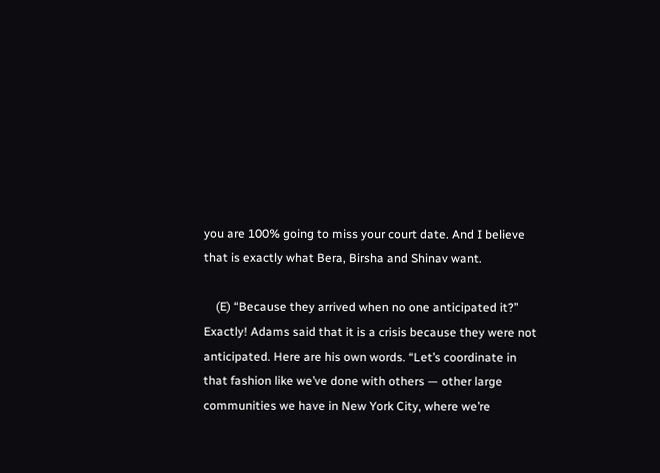you are 100% going to miss your court date. And I believe that is exactly what Bera, Birsha and Shinav want.

    (E) “Because they arrived when no one anticipated it?” Exactly! Adams said that it is a crisis because they were not anticipated. Here are his own words. “Let’s coordinate in that fashion like we’ve done with others — other large communities we have in New York City, where we’re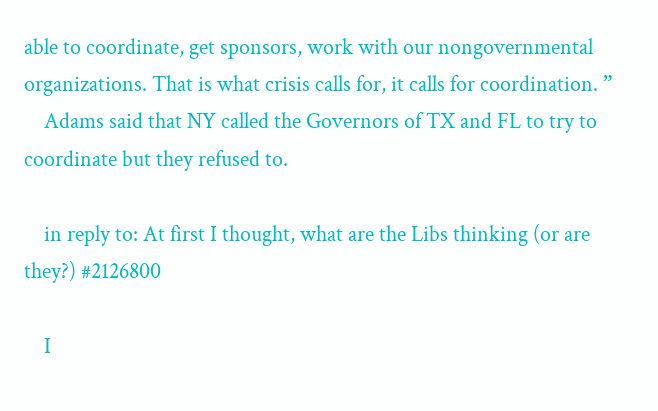able to coordinate, get sponsors, work with our nongovernmental organizations. That is what crisis calls for, it calls for coordination. ”
    Adams said that NY called the Governors of TX and FL to try to coordinate but they refused to.

    in reply to: At first I thought, what are the Libs thinking (or are they?) #2126800

    I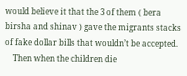would believe it that the 3 of them ( bera birsha and shinav ) gave the migrants stacks of fake dollar bills that wouldn’t be accepted.
    Then when the children die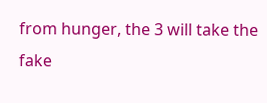from hunger, the 3 will take the fake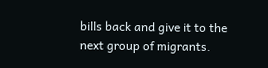bills back and give it to the next group of migrants.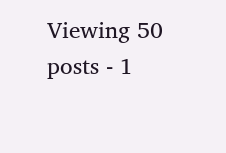Viewing 50 posts - 1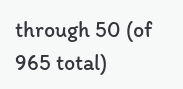through 50 (of 965 total)